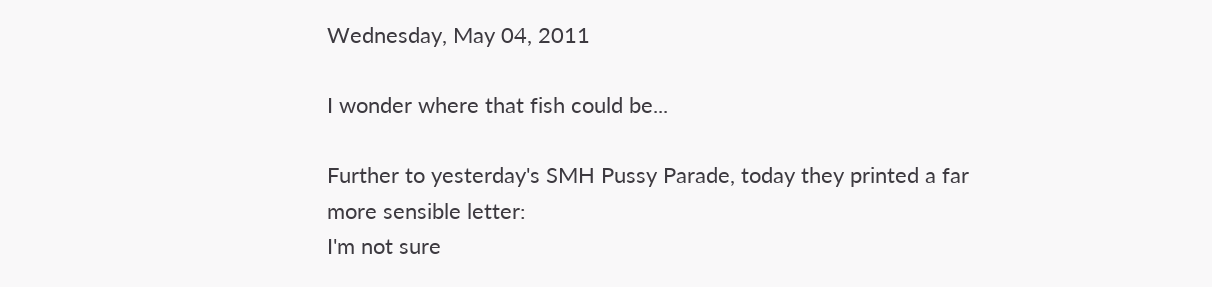Wednesday, May 04, 2011

I wonder where that fish could be...

Further to yesterday's SMH Pussy Parade, today they printed a far more sensible letter:
I'm not sure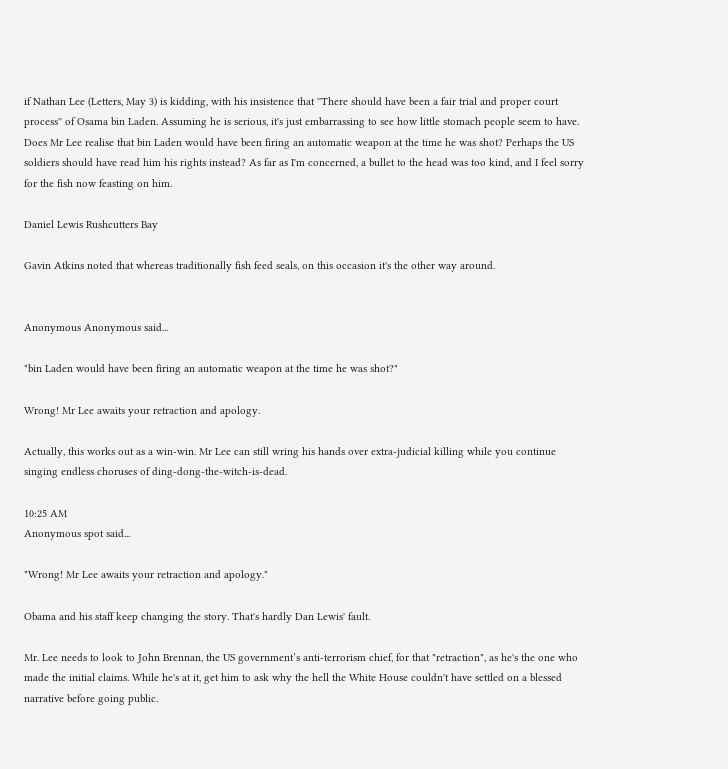if Nathan Lee (Letters, May 3) is kidding, with his insistence that ''There should have been a fair trial and proper court process'' of Osama bin Laden. Assuming he is serious, it's just embarrassing to see how little stomach people seem to have. Does Mr Lee realise that bin Laden would have been firing an automatic weapon at the time he was shot? Perhaps the US soldiers should have read him his rights instead? As far as I'm concerned, a bullet to the head was too kind, and I feel sorry for the fish now feasting on him.

Daniel Lewis Rushcutters Bay

Gavin Atkins noted that whereas traditionally fish feed seals, on this occasion it's the other way around.


Anonymous Anonymous said...

"bin Laden would have been firing an automatic weapon at the time he was shot?"

Wrong! Mr Lee awaits your retraction and apology.

Actually, this works out as a win-win. Mr Lee can still wring his hands over extra-judicial killing while you continue singing endless choruses of ding-dong-the-witch-is-dead.

10:25 AM
Anonymous spot said...

"Wrong! Mr Lee awaits your retraction and apology."

Obama and his staff keep changing the story. That's hardly Dan Lewis' fault.

Mr. Lee needs to look to John Brennan, the US government’s anti-terrorism chief, for that "retraction", as he's the one who made the initial claims. While he's at it, get him to ask why the hell the White House couldn't have settled on a blessed narrative before going public.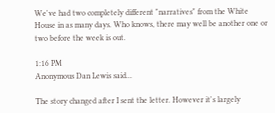We've had two completely different "narratives" from the White House in as many days. Who knows, there may well be another one or two before the week is out.

1:16 PM
Anonymous Dan Lewis said...

The story changed after I sent the letter. However it's largely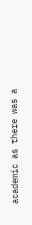academic as there was a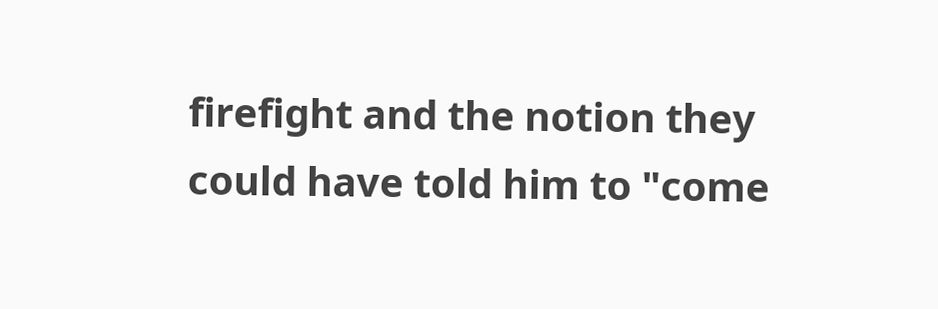firefight and the notion they could have told him to "come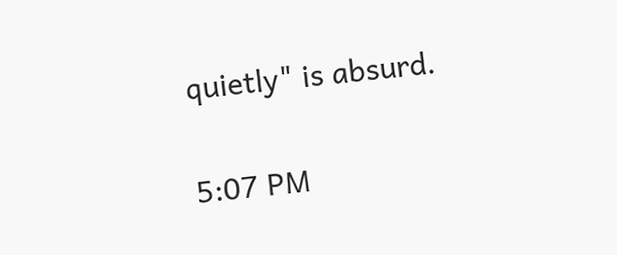quietly" is absurd.

5:07 PM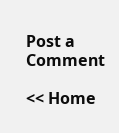Post a Comment

<< Home